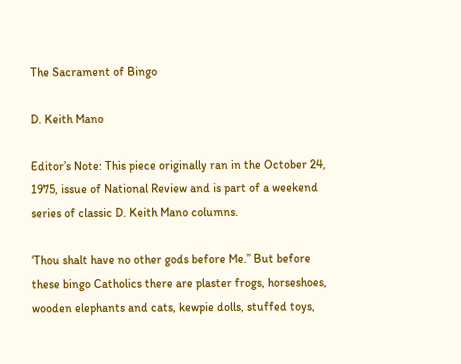The Sacrament of Bingo

D. Keith Mano

Editor’s Note: This piece originally ran in the October 24, 1975, issue of National Review and is part of a weekend series of classic D. Keith Mano columns.

‘Thou shalt have no other gods before Me.” But before these bingo Catholics there are plaster frogs, horseshoes, wooden elephants and cats, kewpie dolls, stuffed toys,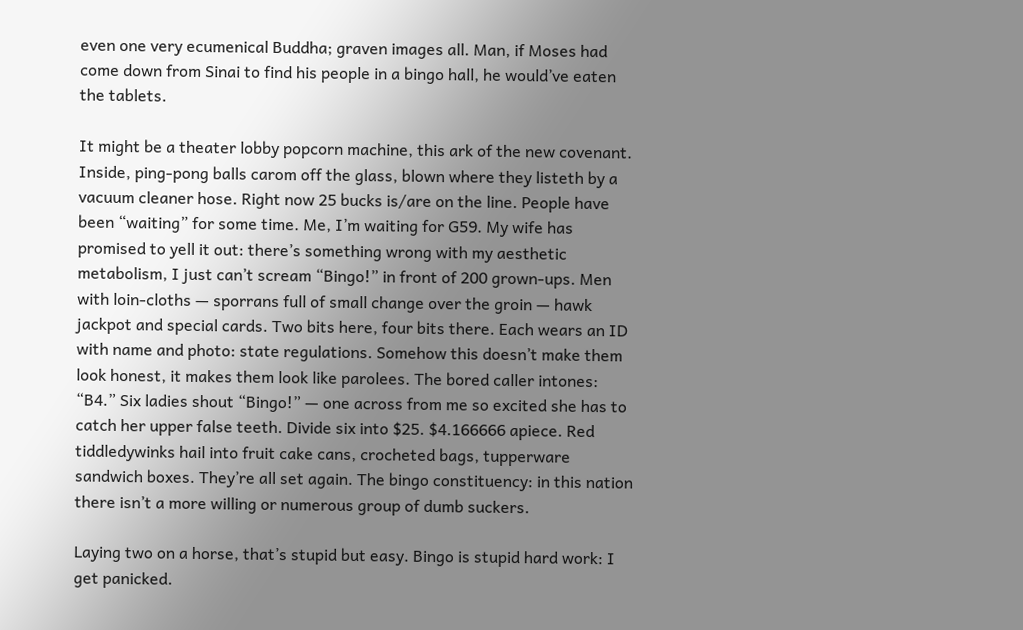even one very ecumenical Buddha; graven images all. Man, if Moses had come down from Sinai to find his people in a bingo hall, he would’ve eaten the tablets.

It might be a theater lobby popcorn machine, this ark of the new covenant. Inside, ping-pong balls carom off the glass, blown where they listeth by a vacuum cleaner hose. Right now 25 bucks is/are on the line. People have been “waiting” for some time. Me, I’m waiting for G59. My wife has promised to yell it out: there’s something wrong with my aesthetic metabolism, I just can’t scream “Bingo!” in front of 200 grown-ups. Men with loin-cloths — sporrans full of small change over the groin — hawk jackpot and special cards. Two bits here, four bits there. Each wears an ID with name and photo: state regulations. Somehow this doesn’t make them look honest, it makes them look like parolees. The bored caller intones: “B4.” Six ladies shout “Bingo!” — one across from me so excited she has to catch her upper false teeth. Divide six into $25. $4.166666 apiece. Red tiddledywinks hail into fruit cake cans, crocheted bags, tupperware sandwich boxes. They’re all set again. The bingo constituency: in this nation there isn’t a more willing or numerous group of dumb suckers.

Laying two on a horse, that’s stupid but easy. Bingo is stupid hard work: I get panicked.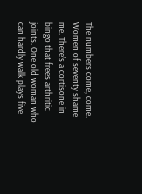The numbers come, come. Women of seventy shame me. There’s a cortisone in bingo that frees arthritic joints. One old woman who can hardly walk plays five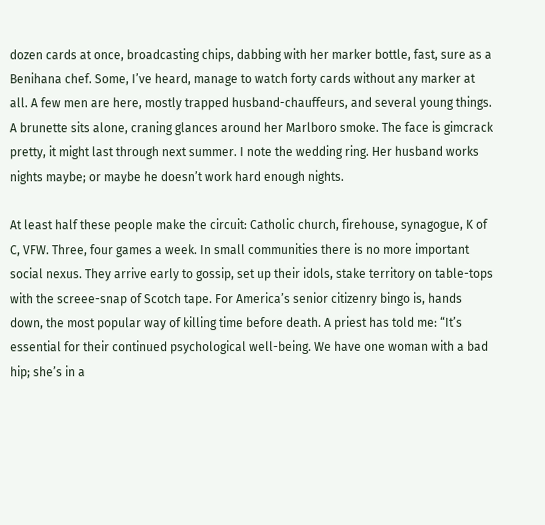dozen cards at once, broadcasting chips, dabbing with her marker bottle, fast, sure as a Benihana chef. Some, I’ve heard, manage to watch forty cards without any marker at all. A few men are here, mostly trapped husband-chauffeurs, and several young things. A brunette sits alone, craning glances around her Marlboro smoke. The face is gimcrack pretty, it might last through next summer. I note the wedding ring. Her husband works nights maybe; or maybe he doesn’t work hard enough nights.

At least half these people make the circuit: Catholic church, firehouse, synagogue, K of C, VFW. Three, four games a week. In small communities there is no more important social nexus. They arrive early to gossip, set up their idols, stake territory on table-tops with the screee-snap of Scotch tape. For America’s senior citizenry bingo is, hands down, the most popular way of killing time before death. A priest has told me: “It’s essential for their continued psychological well-being. We have one woman with a bad hip; she’s in a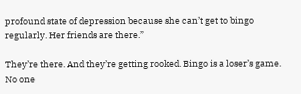profound state of depression because she can’t get to bingo regularly. Her friends are there.”

They’re there. And they’re getting rooked. Bingo is a loser’s game. No one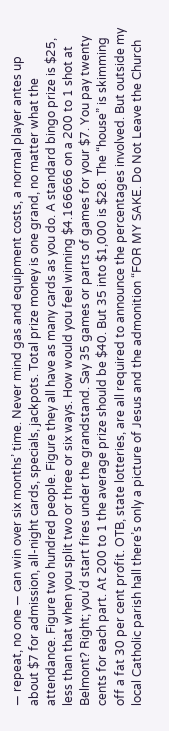— repeat, no one — can win over six months’ time. Never mind gas and equipment costs, a normal player antes up about $7 for admission, all-night cards, specials, jackpots. Total prize money is one grand, no matter what the attendance. Figure two hundred people. Figure they all have as many cards as you do. A standard bingo prize is $25, less than that when you split two or three or six ways. How would you feel winning $4.166666 on a 200 to 1 shot at Belmont? Right; you’d start fires under the grandstand. Say 35 games or parts of games for your $7. You pay twenty cents for each part. At 200 to 1 the average prize should be $40. But 35 into $1,000 is $28. The “house” is skimming off a fat 30 per cent profit. OTB, state lotteries, are all required to announce the percentages involved. But outside my local Catholic parish hall there’s only a picture of Jesus and the admonition “FOR MY SAKE. Do Not Leave the Church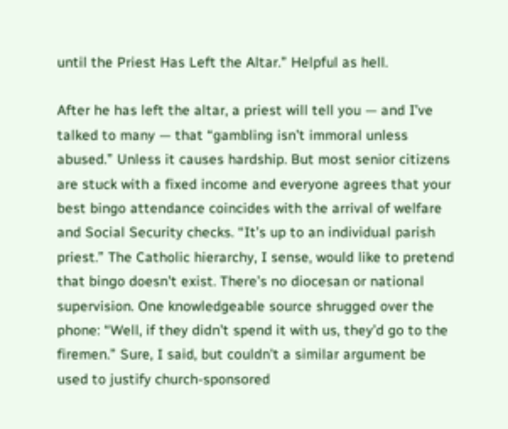until the Priest Has Left the Altar.” Helpful as hell.

After he has left the altar, a priest will tell you — and I’ve talked to many — that “gambling isn’t immoral unless abused.” Unless it causes hardship. But most senior citizens are stuck with a fixed income and everyone agrees that your best bingo attendance coincides with the arrival of welfare and Social Security checks. “It’s up to an individual parish priest.” The Catholic hierarchy, I sense, would like to pretend that bingo doesn’t exist. There’s no diocesan or national supervision. One knowledgeable source shrugged over the phone: “Well, if they didn’t spend it with us, they’d go to the firemen.” Sure, I said, but couldn’t a similar argument be used to justify church-sponsored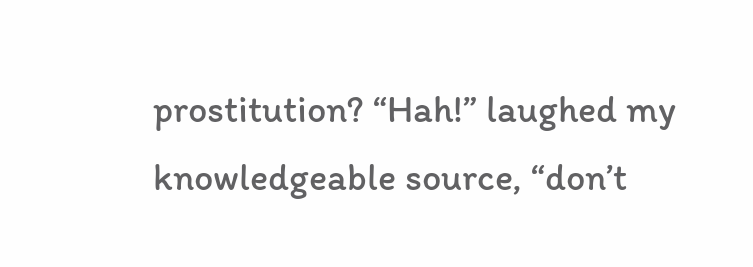prostitution? “Hah!” laughed my knowledgeable source, “don’t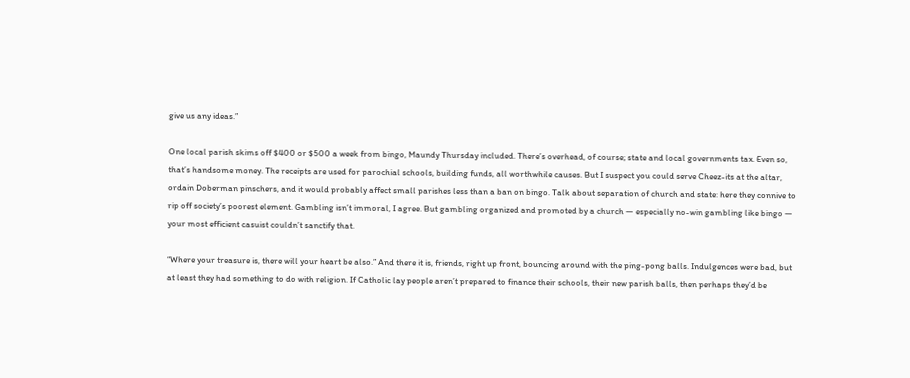give us any ideas.”

One local parish skims off $400 or $500 a week from bingo, Maundy Thursday included. There’s overhead, of course; state and local governments tax. Even so, that’s handsome money. The receipts are used for parochial schools, building funds, all worthwhile causes. But I suspect you could serve Cheez-its at the altar, ordain Doberman pinschers, and it would probably affect small parishes less than a ban on bingo. Talk about separation of church and state: here they connive to rip off society’s poorest element. Gambling isn’t immoral, I agree. But gambling organized and promoted by a church — especially no-win gambling like bingo — your most efficient casuist couldn’t sanctify that.

“Where your treasure is, there will your heart be also.” And there it is, friends, right up front, bouncing around with the ping-pong balls. Indulgences were bad, but at least they had something to do with religion. If Catholic lay people aren’t prepared to finance their schools, their new parish balls, then perhaps they’d be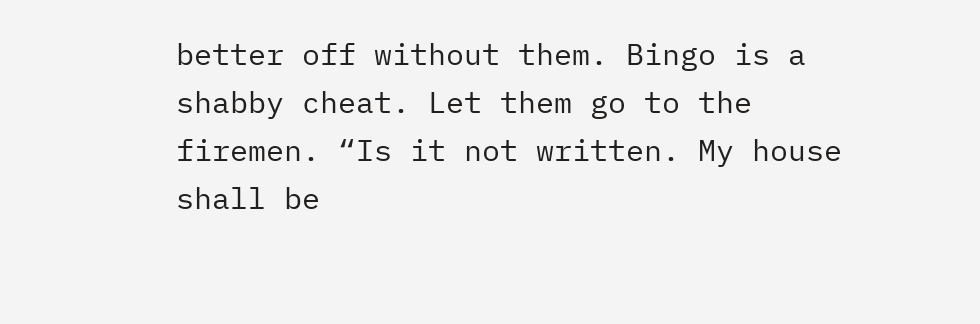better off without them. Bingo is a shabby cheat. Let them go to the firemen. “Is it not written. My house shall be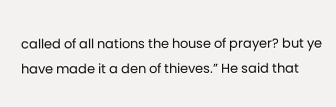called of all nations the house of prayer? but ye have made it a den of thieves.” He said that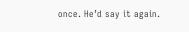once. He’d say it again.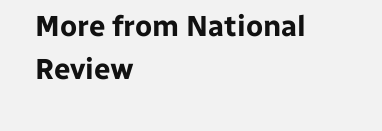More from National Review